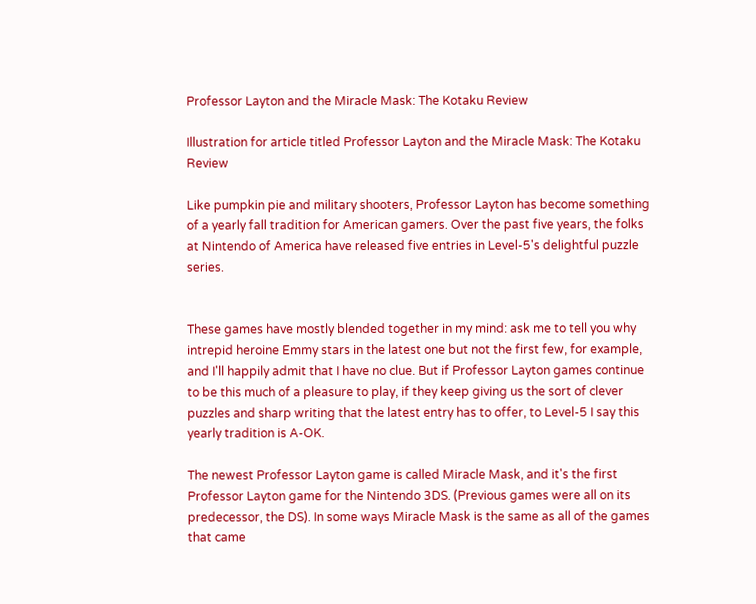Professor Layton and the Miracle Mask: The Kotaku Review

Illustration for article titled Professor Layton and the Miracle Mask: The Kotaku Review

Like pumpkin pie and military shooters, Professor Layton has become something of a yearly fall tradition for American gamers. Over the past five years, the folks at Nintendo of America have released five entries in Level-5's delightful puzzle series.


These games have mostly blended together in my mind: ask me to tell you why intrepid heroine Emmy stars in the latest one but not the first few, for example, and I'll happily admit that I have no clue. But if Professor Layton games continue to be this much of a pleasure to play, if they keep giving us the sort of clever puzzles and sharp writing that the latest entry has to offer, to Level-5 I say this yearly tradition is A-OK.

The newest Professor Layton game is called Miracle Mask, and it's the first Professor Layton game for the Nintendo 3DS. (Previous games were all on its predecessor, the DS). In some ways Miracle Mask is the same as all of the games that came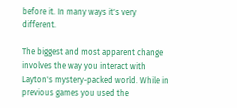before it. In many ways it's very different.

The biggest and most apparent change involves the way you interact with Layton's mystery-packed world. While in previous games you used the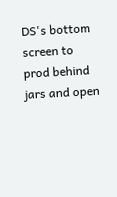DS's bottom screen to prod behind jars and open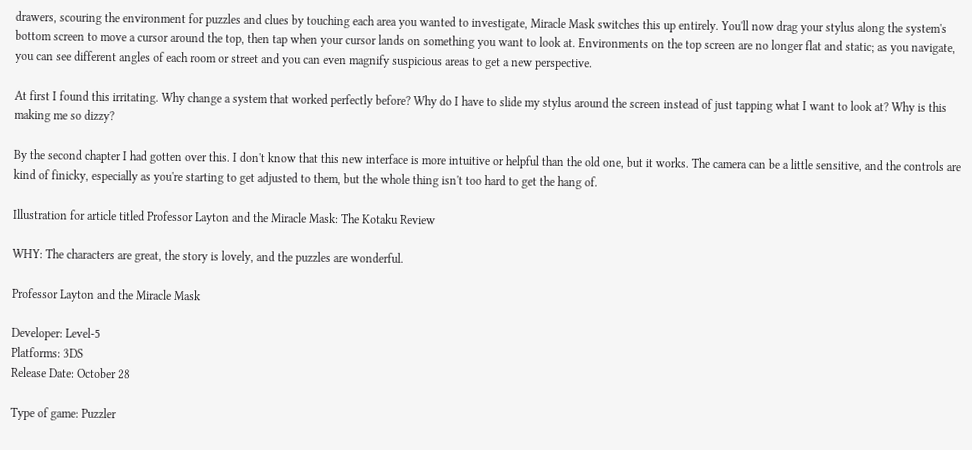drawers, scouring the environment for puzzles and clues by touching each area you wanted to investigate, Miracle Mask switches this up entirely. You'll now drag your stylus along the system's bottom screen to move a cursor around the top, then tap when your cursor lands on something you want to look at. Environments on the top screen are no longer flat and static; as you navigate, you can see different angles of each room or street and you can even magnify suspicious areas to get a new perspective.

At first I found this irritating. Why change a system that worked perfectly before? Why do I have to slide my stylus around the screen instead of just tapping what I want to look at? Why is this making me so dizzy?

By the second chapter I had gotten over this. I don't know that this new interface is more intuitive or helpful than the old one, but it works. The camera can be a little sensitive, and the controls are kind of finicky, especially as you're starting to get adjusted to them, but the whole thing isn't too hard to get the hang of.

Illustration for article titled Professor Layton and the Miracle Mask: The Kotaku Review

WHY: The characters are great, the story is lovely, and the puzzles are wonderful.

Professor Layton and the Miracle Mask

Developer: Level-5
Platforms: 3DS
Release Date: October 28

Type of game: Puzzler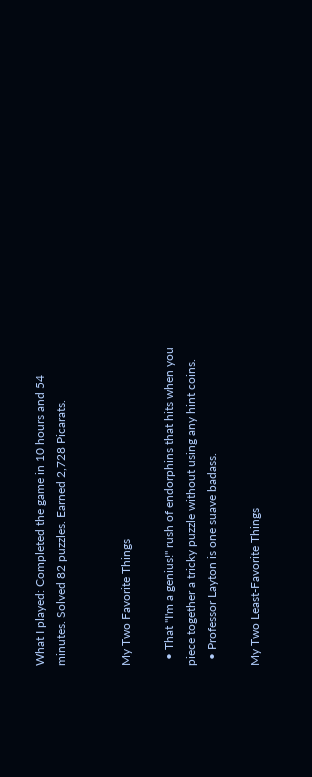What I played: Completed the game in 10 hours and 54 minutes. Solved 82 puzzles. Earned 2,728 Picarats.


My Two Favorite Things

  • That "I'm a genius!" rush of endorphins that hits when you piece together a tricky puzzle without using any hint coins.
  • Professor Layton is one suave badass.

My Two Least-Favorite Things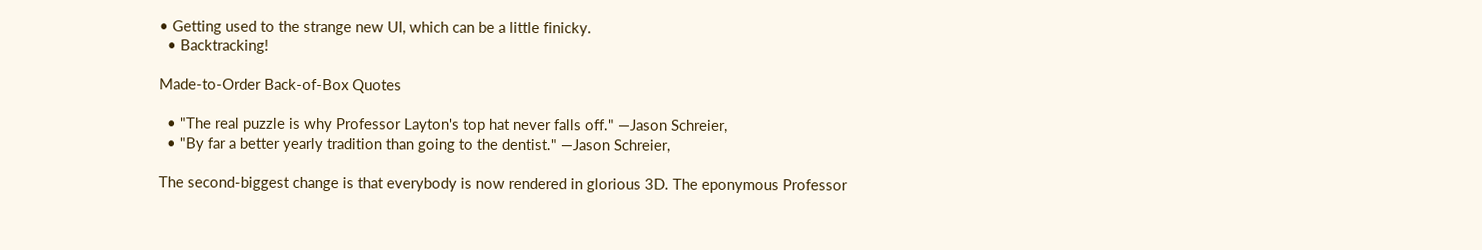• Getting used to the strange new UI, which can be a little finicky.
  • Backtracking!

Made-to-Order Back-of-Box Quotes

  • "The real puzzle is why Professor Layton's top hat never falls off." —Jason Schreier,
  • "By far a better yearly tradition than going to the dentist." —Jason Schreier,

The second-biggest change is that everybody is now rendered in glorious 3D. The eponymous Professor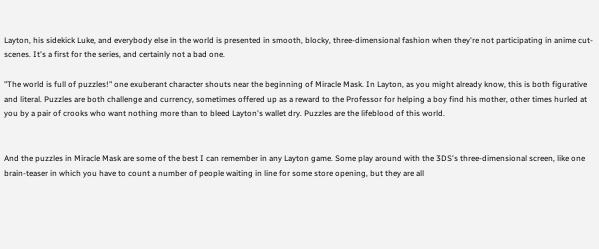Layton, his sidekick Luke, and everybody else in the world is presented in smooth, blocky, three-dimensional fashion when they're not participating in anime cut-scenes. It's a first for the series, and certainly not a bad one.

"The world is full of puzzles!" one exuberant character shouts near the beginning of Miracle Mask. In Layton, as you might already know, this is both figurative and literal. Puzzles are both challenge and currency, sometimes offered up as a reward to the Professor for helping a boy find his mother, other times hurled at you by a pair of crooks who want nothing more than to bleed Layton's wallet dry. Puzzles are the lifeblood of this world.


And the puzzles in Miracle Mask are some of the best I can remember in any Layton game. Some play around with the 3DS's three-dimensional screen, like one brain-teaser in which you have to count a number of people waiting in line for some store opening, but they are all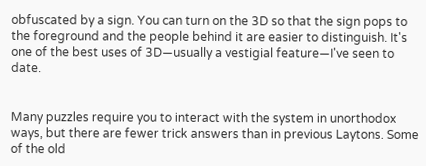obfuscated by a sign. You can turn on the 3D so that the sign pops to the foreground and the people behind it are easier to distinguish. It's one of the best uses of 3D—usually a vestigial feature—I've seen to date.


Many puzzles require you to interact with the system in unorthodox ways, but there are fewer trick answers than in previous Laytons. Some of the old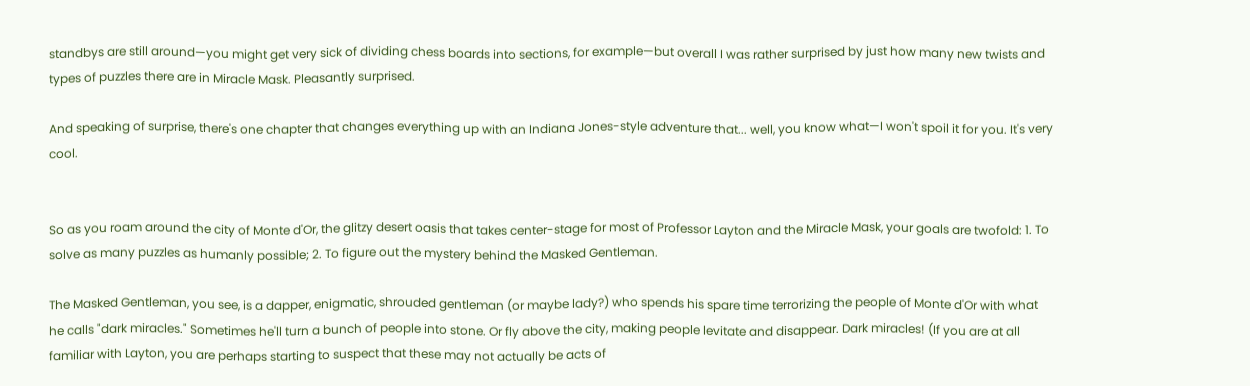standbys are still around—you might get very sick of dividing chess boards into sections, for example—but overall I was rather surprised by just how many new twists and types of puzzles there are in Miracle Mask. Pleasantly surprised.

And speaking of surprise, there's one chapter that changes everything up with an Indiana Jones-style adventure that... well, you know what—I won't spoil it for you. It's very cool.


So as you roam around the city of Monte d'Or, the glitzy desert oasis that takes center-stage for most of Professor Layton and the Miracle Mask, your goals are twofold: 1. To solve as many puzzles as humanly possible; 2. To figure out the mystery behind the Masked Gentleman.

The Masked Gentleman, you see, is a dapper, enigmatic, shrouded gentleman (or maybe lady?) who spends his spare time terrorizing the people of Monte d'Or with what he calls "dark miracles." Sometimes he'll turn a bunch of people into stone. Or fly above the city, making people levitate and disappear. Dark miracles! (If you are at all familiar with Layton, you are perhaps starting to suspect that these may not actually be acts of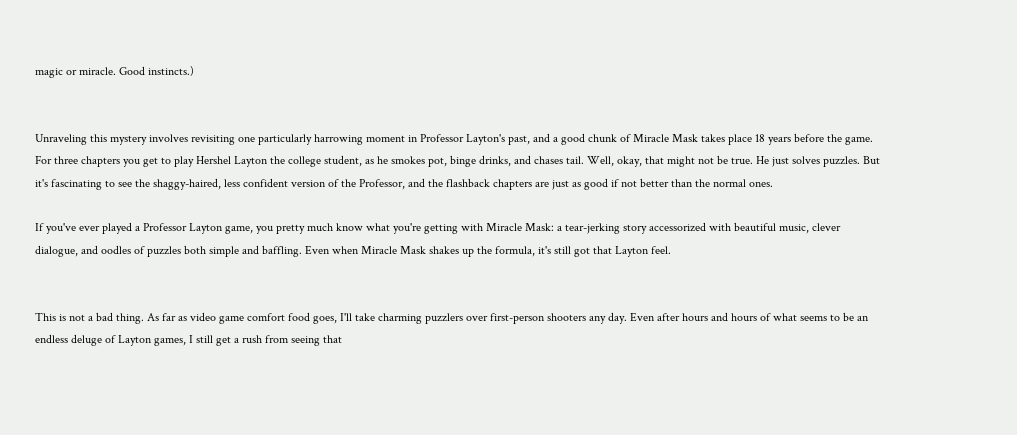magic or miracle. Good instincts.)


Unraveling this mystery involves revisiting one particularly harrowing moment in Professor Layton's past, and a good chunk of Miracle Mask takes place 18 years before the game. For three chapters you get to play Hershel Layton the college student, as he smokes pot, binge drinks, and chases tail. Well, okay, that might not be true. He just solves puzzles. But it's fascinating to see the shaggy-haired, less confident version of the Professor, and the flashback chapters are just as good if not better than the normal ones.

If you've ever played a Professor Layton game, you pretty much know what you're getting with Miracle Mask: a tear-jerking story accessorized with beautiful music, clever dialogue, and oodles of puzzles both simple and baffling. Even when Miracle Mask shakes up the formula, it's still got that Layton feel.


This is not a bad thing. As far as video game comfort food goes, I'll take charming puzzlers over first-person shooters any day. Even after hours and hours of what seems to be an endless deluge of Layton games, I still get a rush from seeing that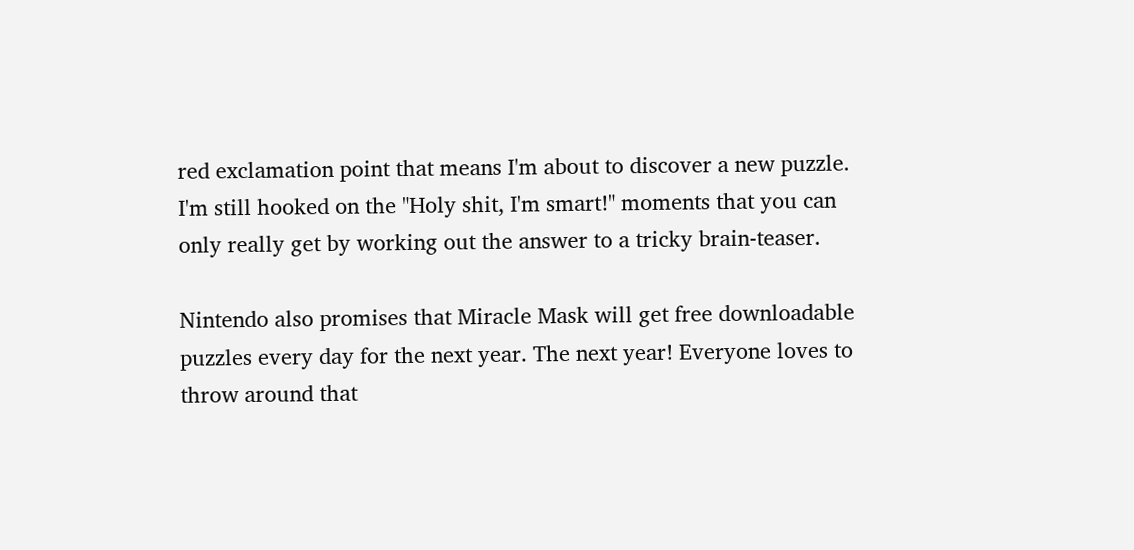red exclamation point that means I'm about to discover a new puzzle. I'm still hooked on the "Holy shit, I'm smart!" moments that you can only really get by working out the answer to a tricky brain-teaser.

Nintendo also promises that Miracle Mask will get free downloadable puzzles every day for the next year. The next year! Everyone loves to throw around that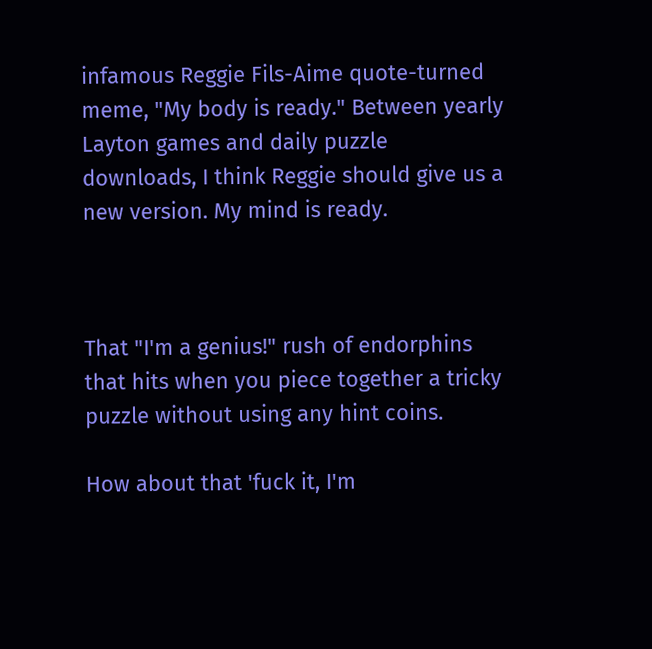infamous Reggie Fils-Aime quote-turned meme, "My body is ready." Between yearly Layton games and daily puzzle downloads, I think Reggie should give us a new version. My mind is ready.



That "I'm a genius!" rush of endorphins that hits when you piece together a tricky puzzle without using any hint coins.

How about that 'fuck it, I'm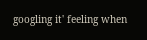googling it' feeling when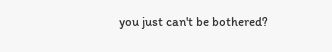you just can't be bothered?